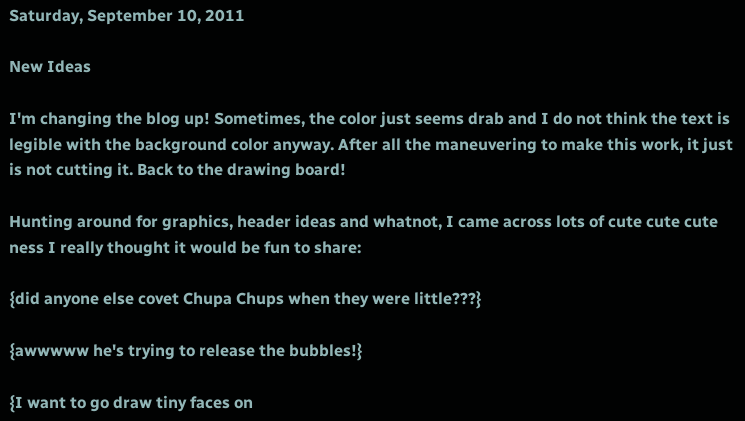Saturday, September 10, 2011

New Ideas

I'm changing the blog up! Sometimes, the color just seems drab and I do not think the text is legible with the background color anyway. After all the maneuvering to make this work, it just is not cutting it. Back to the drawing board!

Hunting around for graphics, header ideas and whatnot, I came across lots of cute cute cute ness I really thought it would be fun to share:

{did anyone else covet Chupa Chups when they were little???}

{awwwww he's trying to release the bubbles!}

{I want to go draw tiny faces on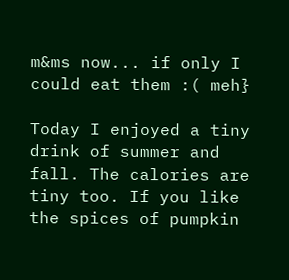m&ms now... if only I could eat them :( meh}

Today I enjoyed a tiny drink of summer and fall. The calories are tiny too. If you like the spices of pumpkin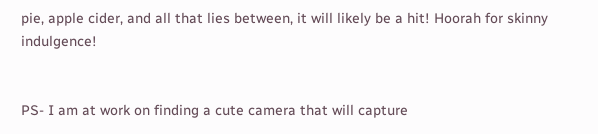pie, apple cider, and all that lies between, it will likely be a hit! Hoorah for skinny indulgence!


PS- I am at work on finding a cute camera that will capture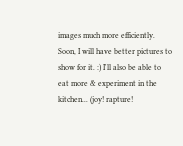images much more efficiently. Soon, I will have better pictures to show for it. :) I'll also be able to eat more & experiment in the kitchen... (joy! rapture!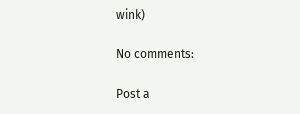wink)

No comments:

Post a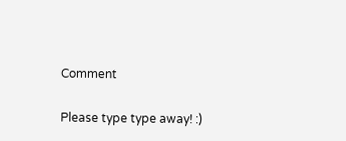Comment

Please type type away! :)